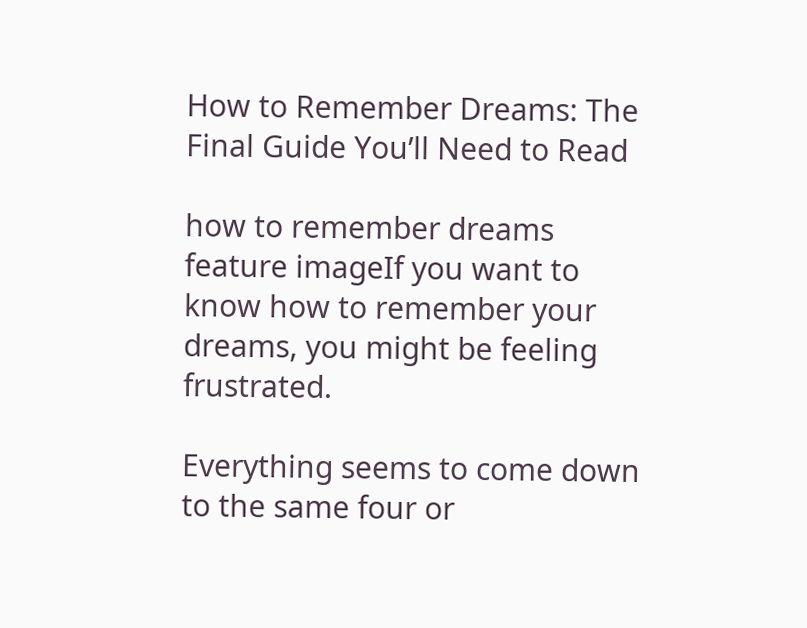How to Remember Dreams: The Final Guide You’ll Need to Read

how to remember dreams feature imageIf you want to know how to remember your dreams, you might be feeling frustrated.

Everything seems to come down to the same four or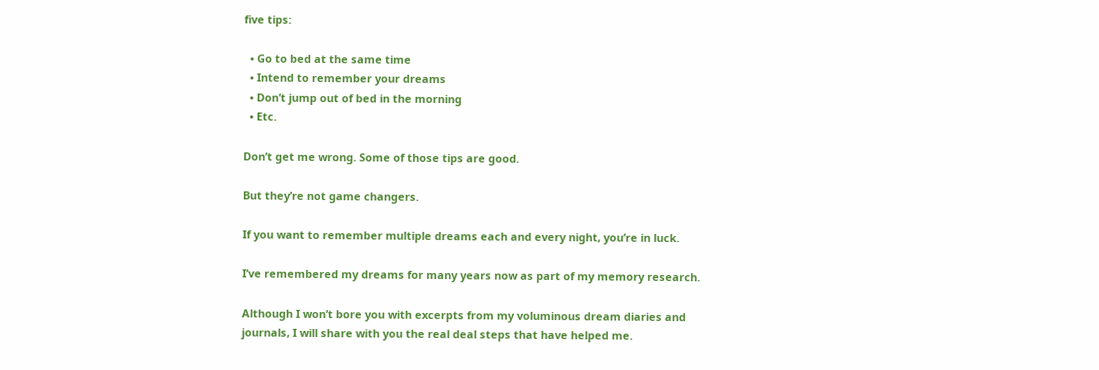five tips:

  • Go to bed at the same time
  • Intend to remember your dreams
  • Don’t jump out of bed in the morning
  • Etc.

Don’t get me wrong. Some of those tips are good.

But they’re not game changers.

If you want to remember multiple dreams each and every night, you’re in luck.

I’ve remembered my dreams for many years now as part of my memory research.

Although I won’t bore you with excerpts from my voluminous dream diaries and journals, I will share with you the real deal steps that have helped me.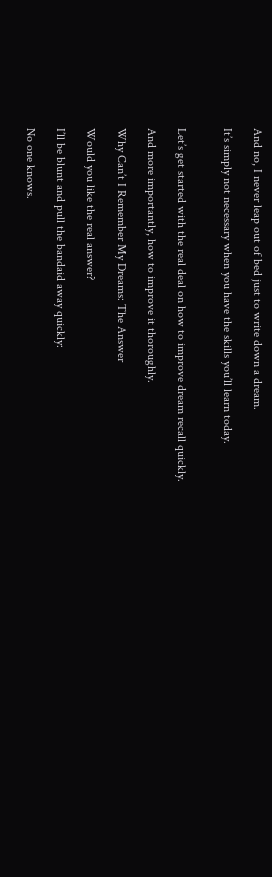And no, I never leap out of bed just to write down a dream.

It’s simply not necessary when you have the skills you’ll learn today.


Let’s get started with the real deal on how to improve dream recall quickly.

And more importantly, how to improve it thoroughly.

Why Can’t I Remember My Dreams: The Answer

Would you like the real answer?

I’ll be blunt and pull the bandaid away quickly:

No one knows.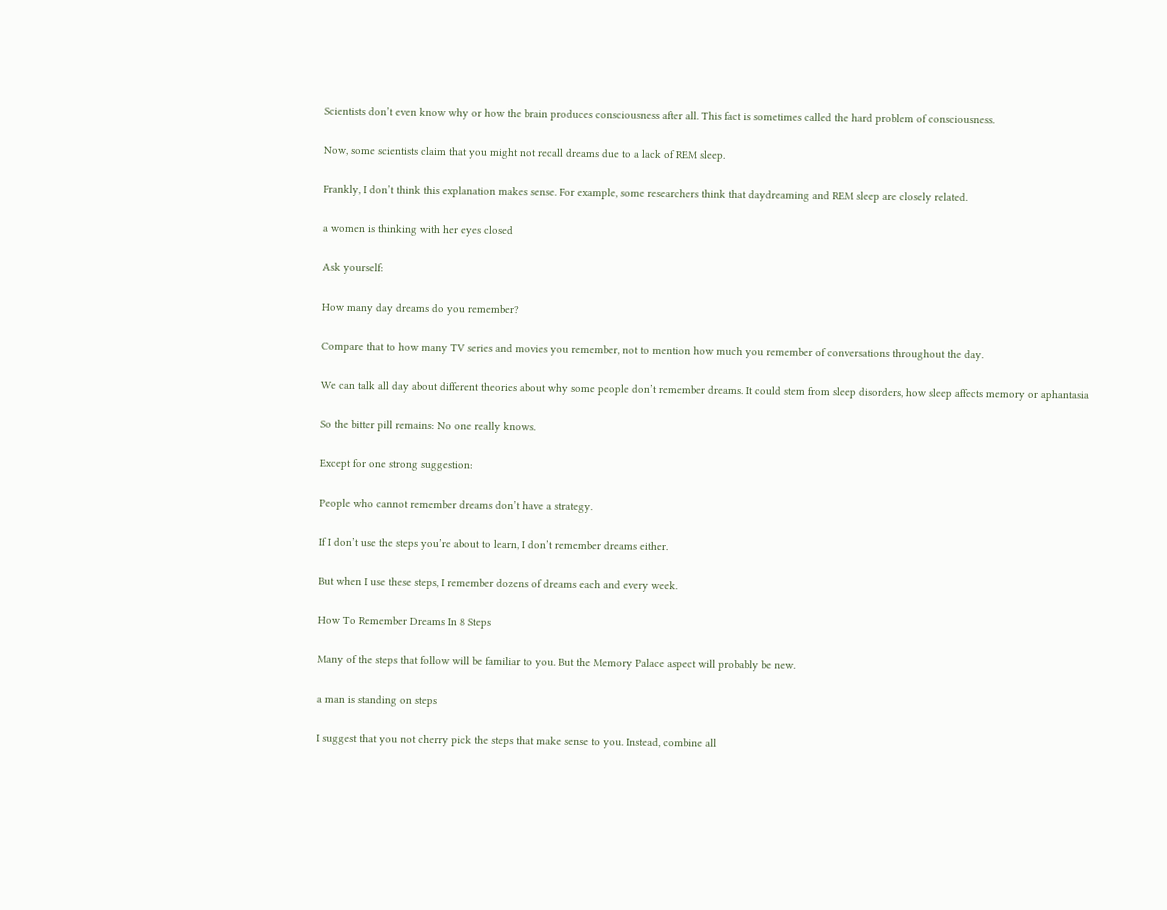Scientists don’t even know why or how the brain produces consciousness after all. This fact is sometimes called the hard problem of consciousness.

Now, some scientists claim that you might not recall dreams due to a lack of REM sleep.

Frankly, I don’t think this explanation makes sense. For example, some researchers think that daydreaming and REM sleep are closely related.

a women is thinking with her eyes closed

Ask yourself:

How many day dreams do you remember?

Compare that to how many TV series and movies you remember, not to mention how much you remember of conversations throughout the day.

We can talk all day about different theories about why some people don’t remember dreams. It could stem from sleep disorders, how sleep affects memory or aphantasia

So the bitter pill remains: No one really knows.

Except for one strong suggestion:

People who cannot remember dreams don’t have a strategy.

If I don’t use the steps you’re about to learn, I don’t remember dreams either.

But when I use these steps, I remember dozens of dreams each and every week.

How To Remember Dreams In 8 Steps

Many of the steps that follow will be familiar to you. But the Memory Palace aspect will probably be new.

a man is standing on steps

I suggest that you not cherry pick the steps that make sense to you. Instead, combine all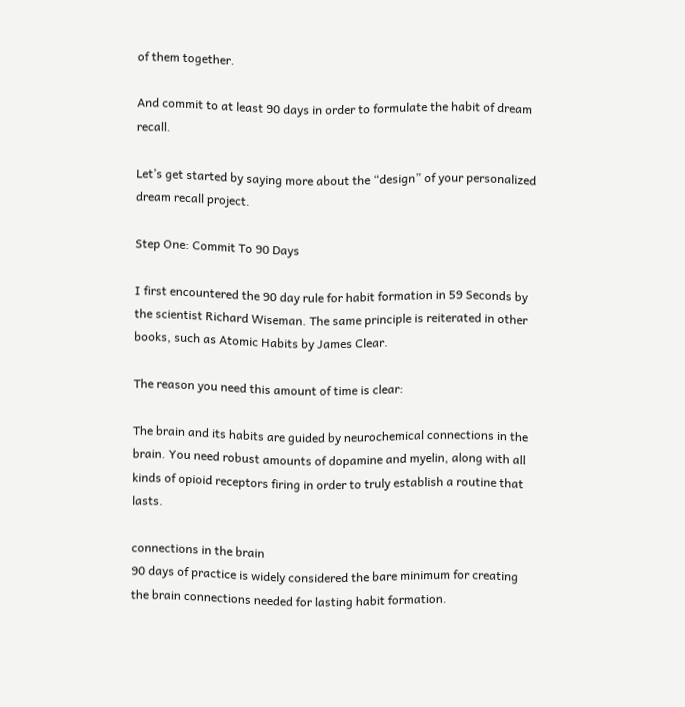of them together.

And commit to at least 90 days in order to formulate the habit of dream recall.

Let’s get started by saying more about the “design” of your personalized dream recall project.

Step One: Commit To 90 Days

I first encountered the 90 day rule for habit formation in 59 Seconds by the scientist Richard Wiseman. The same principle is reiterated in other books, such as Atomic Habits by James Clear.

The reason you need this amount of time is clear:

The brain and its habits are guided by neurochemical connections in the brain. You need robust amounts of dopamine and myelin, along with all kinds of opioid receptors firing in order to truly establish a routine that lasts.

connections in the brain
90 days of practice is widely considered the bare minimum for creating the brain connections needed for lasting habit formation.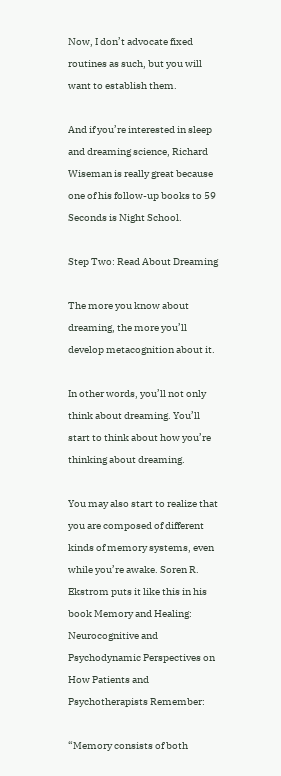Now, I don’t advocate fixed routines as such, but you will want to establish them.

And if you’re interested in sleep and dreaming science, Richard Wiseman is really great because one of his follow-up books to 59 Seconds is Night School.

Step Two: Read About Dreaming

The more you know about dreaming, the more you’ll develop metacognition about it.

In other words, you’ll not only think about dreaming. You’ll start to think about how you’re thinking about dreaming.

You may also start to realize that you are composed of different kinds of memory systems, even while you’re awake. Soren R. Ekstrom puts it like this in his book Memory and Healing: Neurocognitive and Psychodynamic Perspectives on How Patients and Psychotherapists Remember:

“Memory consists of both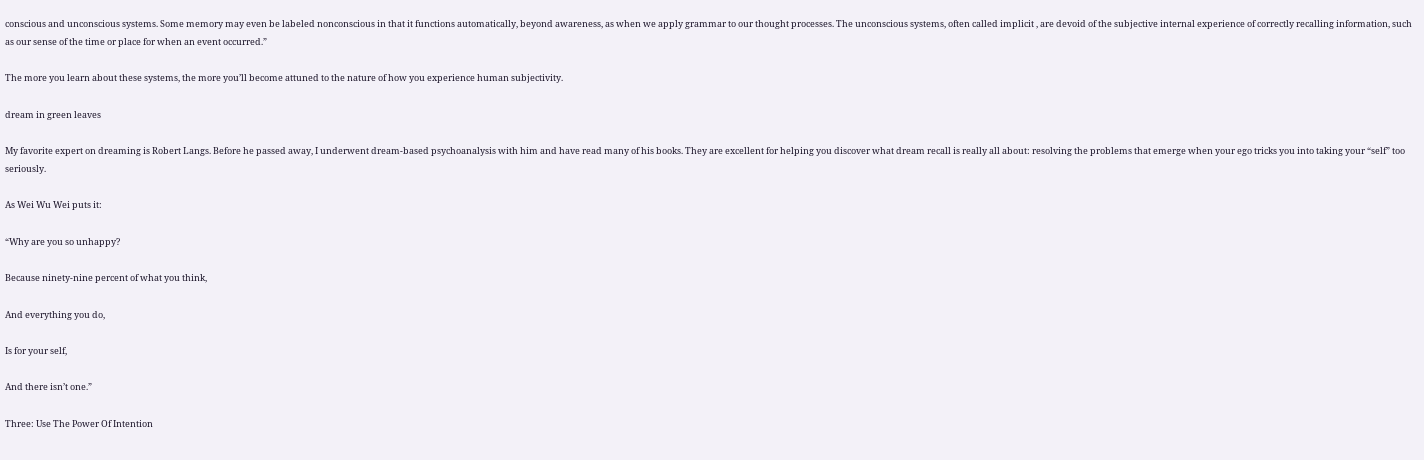conscious and unconscious systems. Some memory may even be labeled nonconscious in that it functions automatically, beyond awareness, as when we apply grammar to our thought processes. The unconscious systems, often called implicit , are devoid of the subjective internal experience of correctly recalling information, such as our sense of the time or place for when an event occurred.”

The more you learn about these systems, the more you’ll become attuned to the nature of how you experience human subjectivity.

dream in green leaves

My favorite expert on dreaming is Robert Langs. Before he passed away, I underwent dream-based psychoanalysis with him and have read many of his books. They are excellent for helping you discover what dream recall is really all about: resolving the problems that emerge when your ego tricks you into taking your “self” too seriously.

As Wei Wu Wei puts it:

“Why are you so unhappy?

Because ninety-nine percent of what you think,

And everything you do,

Is for your self,

And there isn’t one.”

Three: Use The Power Of Intention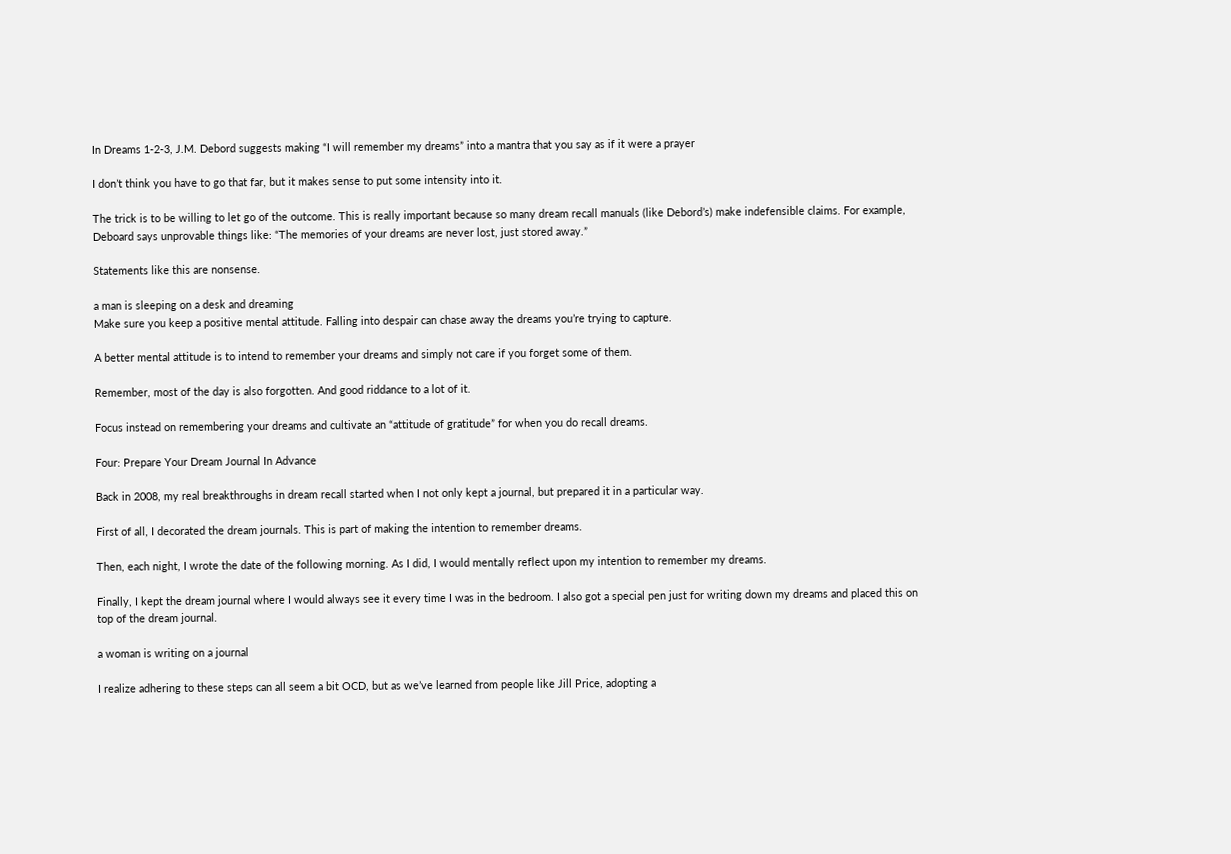In Dreams 1-2-3, J.M. Debord suggests making “I will remember my dreams” into a mantra that you say as if it were a prayer

I don’t think you have to go that far, but it makes sense to put some intensity into it.

The trick is to be willing to let go of the outcome. This is really important because so many dream recall manuals (like Debord’s) make indefensible claims. For example, Deboard says unprovable things like: “The memories of your dreams are never lost, just stored away.”

Statements like this are nonsense.

a man is sleeping on a desk and dreaming
Make sure you keep a positive mental attitude. Falling into despair can chase away the dreams you’re trying to capture.

A better mental attitude is to intend to remember your dreams and simply not care if you forget some of them.

Remember, most of the day is also forgotten. And good riddance to a lot of it.

Focus instead on remembering your dreams and cultivate an “attitude of gratitude” for when you do recall dreams.

Four: Prepare Your Dream Journal In Advance

Back in 2008, my real breakthroughs in dream recall started when I not only kept a journal, but prepared it in a particular way.

First of all, I decorated the dream journals. This is part of making the intention to remember dreams.

Then, each night, I wrote the date of the following morning. As I did, I would mentally reflect upon my intention to remember my dreams.

Finally, I kept the dream journal where I would always see it every time I was in the bedroom. I also got a special pen just for writing down my dreams and placed this on top of the dream journal.

a woman is writing on a journal

I realize adhering to these steps can all seem a bit OCD, but as we’ve learned from people like Jill Price, adopting a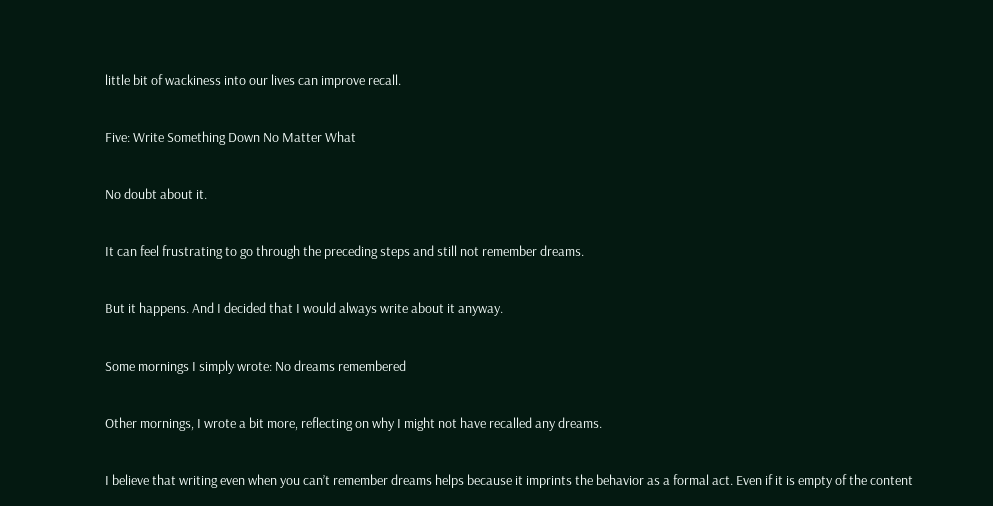little bit of wackiness into our lives can improve recall.

Five: Write Something Down No Matter What

No doubt about it.

It can feel frustrating to go through the preceding steps and still not remember dreams.

But it happens. And I decided that I would always write about it anyway.

Some mornings I simply wrote: No dreams remembered

Other mornings, I wrote a bit more, reflecting on why I might not have recalled any dreams.

I believe that writing even when you can’t remember dreams helps because it imprints the behavior as a formal act. Even if it is empty of the content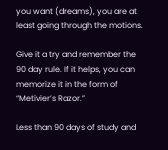you want (dreams), you are at least going through the motions.

Give it a try and remember the 90 day rule. If it helps, you can memorize it in the form of “Metivier’s Razor.”

Less than 90 days of study and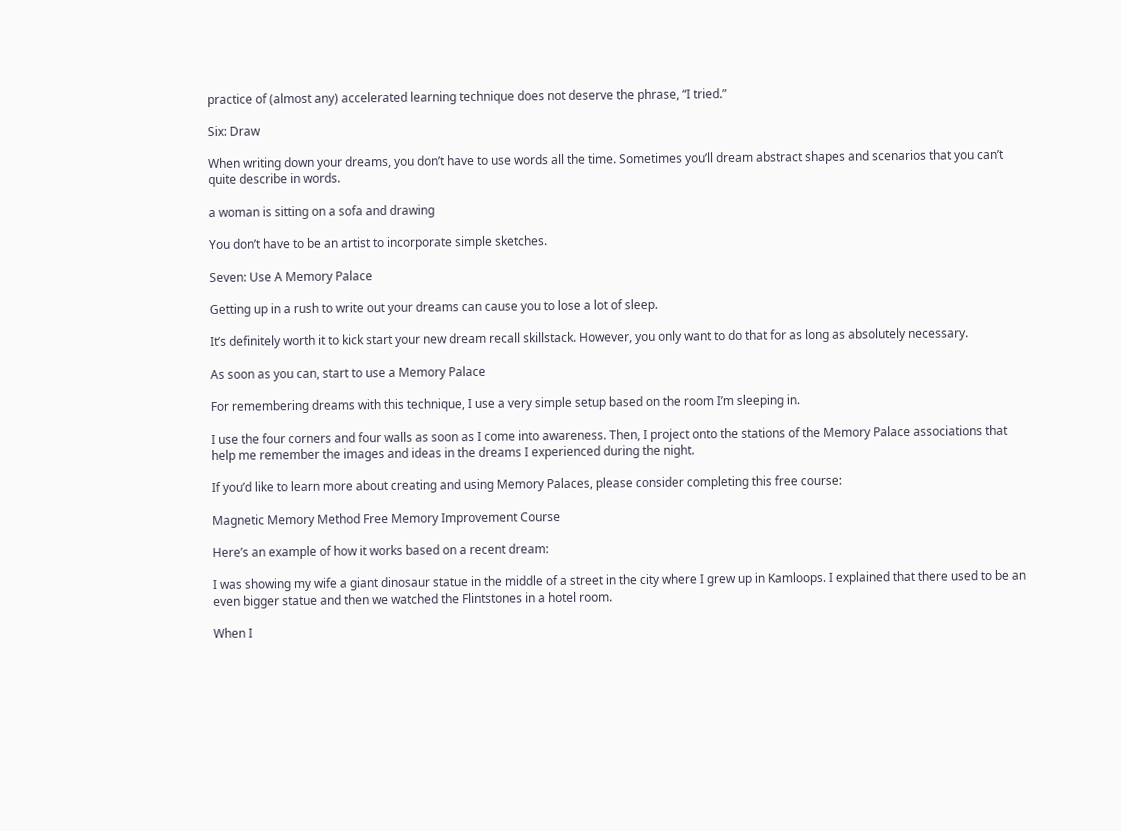practice of (almost any) accelerated learning technique does not deserve the phrase, “I tried.”

Six: Draw

When writing down your dreams, you don’t have to use words all the time. Sometimes you’ll dream abstract shapes and scenarios that you can’t quite describe in words.

a woman is sitting on a sofa and drawing

You don’t have to be an artist to incorporate simple sketches.

Seven: Use A Memory Palace

Getting up in a rush to write out your dreams can cause you to lose a lot of sleep.

It’s definitely worth it to kick start your new dream recall skillstack. However, you only want to do that for as long as absolutely necessary.

As soon as you can, start to use a Memory Palace

For remembering dreams with this technique, I use a very simple setup based on the room I’m sleeping in.

I use the four corners and four walls as soon as I come into awareness. Then, I project onto the stations of the Memory Palace associations that help me remember the images and ideas in the dreams I experienced during the night.

If you’d like to learn more about creating and using Memory Palaces, please consider completing this free course:

Magnetic Memory Method Free Memory Improvement Course

Here’s an example of how it works based on a recent dream:

I was showing my wife a giant dinosaur statue in the middle of a street in the city where I grew up in Kamloops. I explained that there used to be an even bigger statue and then we watched the Flintstones in a hotel room.

When I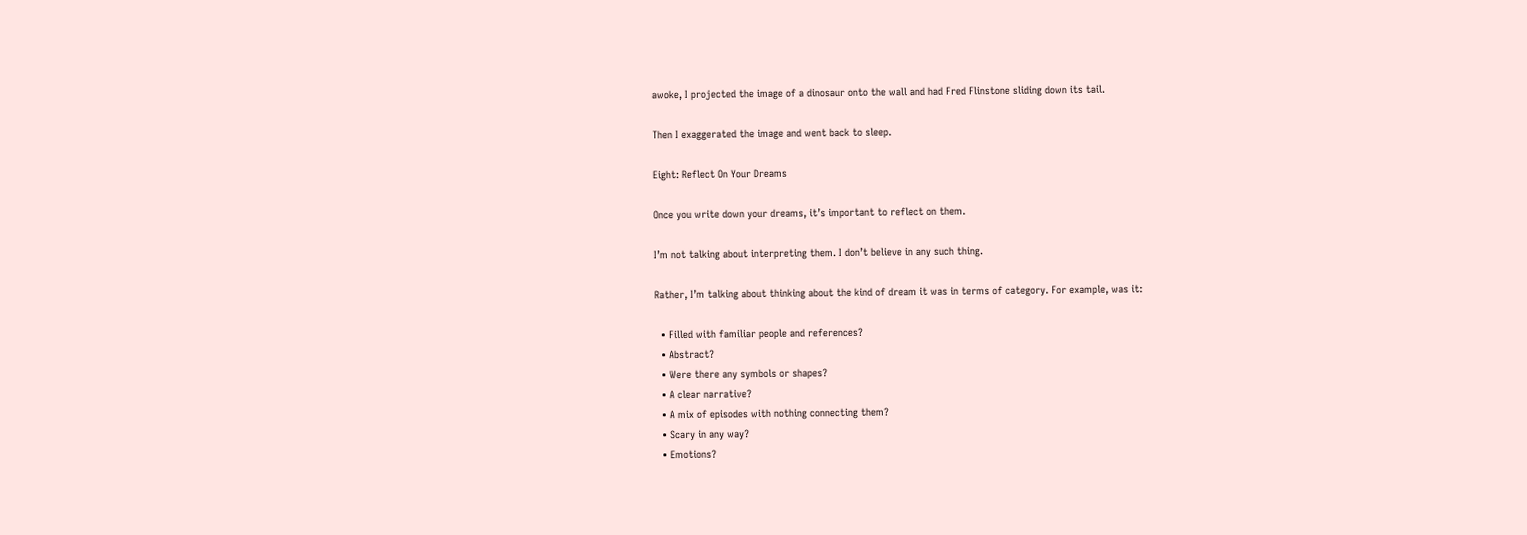awoke, I projected the image of a dinosaur onto the wall and had Fred Flinstone sliding down its tail.

Then I exaggerated the image and went back to sleep.

Eight: Reflect On Your Dreams

Once you write down your dreams, it’s important to reflect on them.

I’m not talking about interpreting them. I don’t believe in any such thing.

Rather, I’m talking about thinking about the kind of dream it was in terms of category. For example, was it:

  • Filled with familiar people and references?
  • Abstract?
  • Were there any symbols or shapes?
  • A clear narrative?
  • A mix of episodes with nothing connecting them?
  • Scary in any way?
  • Emotions?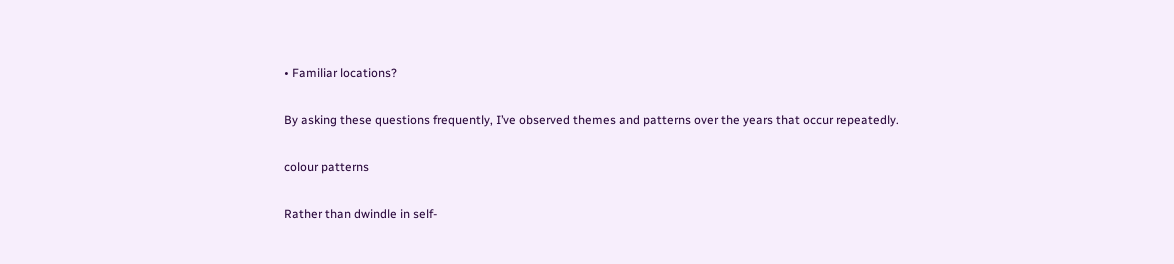• Familiar locations?

By asking these questions frequently, I’ve observed themes and patterns over the years that occur repeatedly.

colour patterns

Rather than dwindle in self-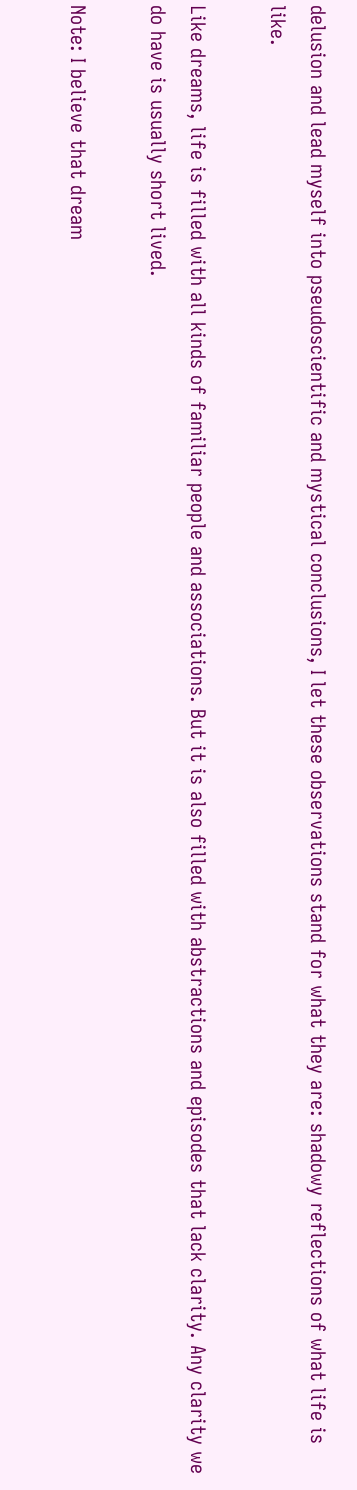delusion and lead myself into pseudoscientific and mystical conclusions, I let these observations stand for what they are: shadowy reflections of what life is like.

Like dreams, life is filled with all kinds of familiar people and associations. But it is also filled with abstractions and episodes that lack clarity. Any clarity we do have is usually short lived.

Note: I believe that dream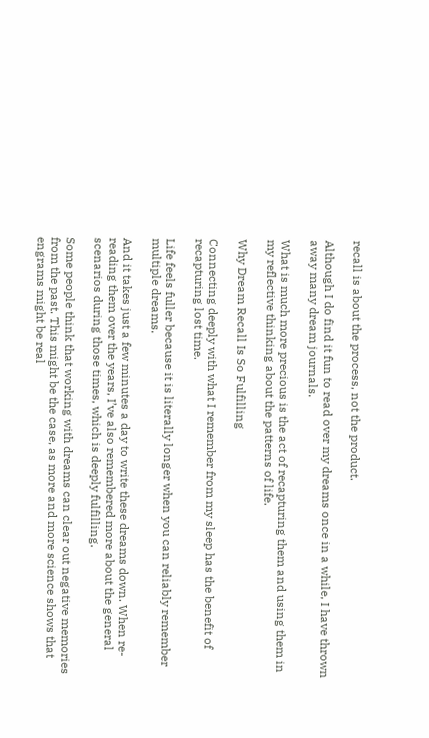recall is about the process, not the product.

Although I do find it fun to read over my dreams once in a while, I have thrown away many dream journals.

What is much more precious is the act of recapturing them and using them in my reflective thinking about the patterns of life.

Why Dream Recall Is So Fulfilling

Connecting deeply with what I remember from my sleep has the benefit of recapturing lost time.

Life feels fuller because it is literally longer when you can reliably remember multiple dreams.

And it takes just a few minutes a day to write these dreams down. When re-reading them over the years, I’ve also remembered more about the general scenarios during those times, which is deeply fulfilling.

Some people think that working with dreams can clear out negative memories from the past. This might be the case, as more and more science shows that engrams might be real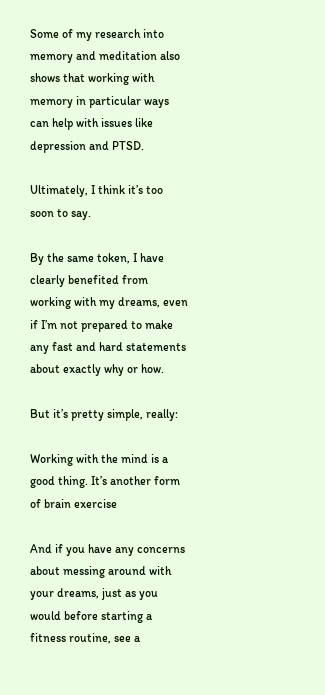Some of my research into memory and meditation also shows that working with memory in particular ways can help with issues like depression and PTSD.

Ultimately, I think it’s too soon to say.

By the same token, I have clearly benefited from working with my dreams, even if I’m not prepared to make any fast and hard statements about exactly why or how.

But it’s pretty simple, really:

Working with the mind is a good thing. It’s another form of brain exercise

And if you have any concerns about messing around with your dreams, just as you would before starting a fitness routine, see a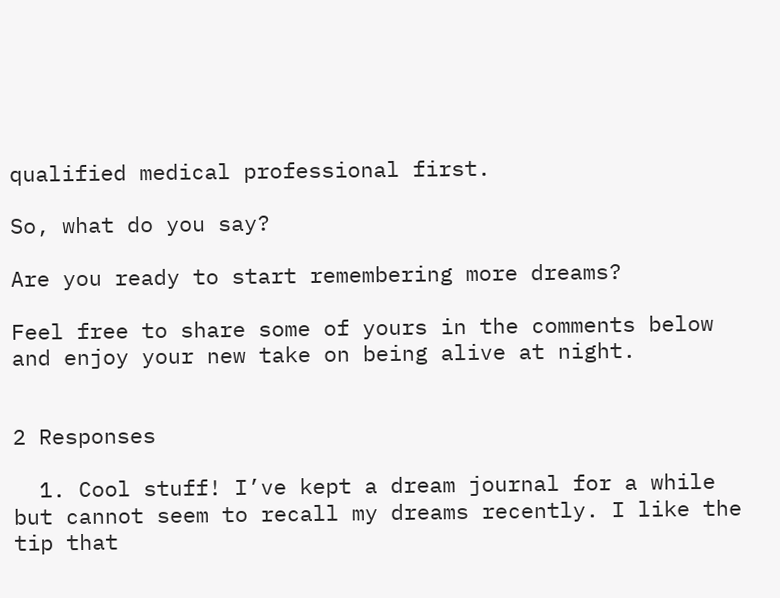qualified medical professional first.

So, what do you say?

Are you ready to start remembering more dreams?

Feel free to share some of yours in the comments below and enjoy your new take on being alive at night.


2 Responses

  1. Cool stuff! I’ve kept a dream journal for a while but cannot seem to recall my dreams recently. I like the tip that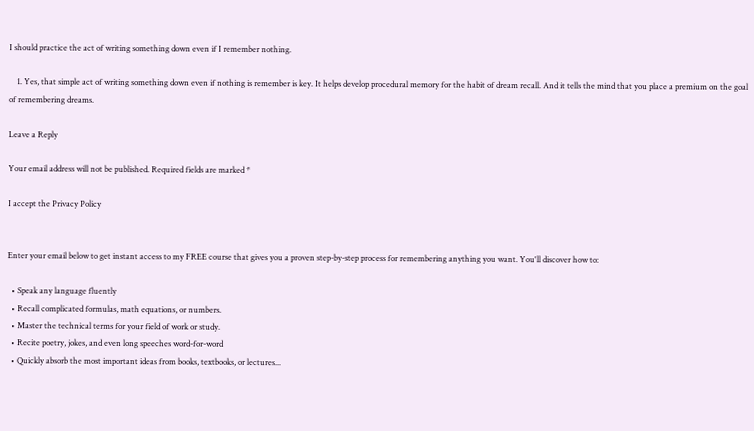I should practice the act of writing something down even if I remember nothing.

    1. Yes, that simple act of writing something down even if nothing is remember is key. It helps develop procedural memory for the habit of dream recall. And it tells the mind that you place a premium on the goal of remembering dreams.

Leave a Reply

Your email address will not be published. Required fields are marked *

I accept the Privacy Policy


Enter your email below to get instant access to my FREE course that gives you a proven step-by-step process for remembering anything you want. You'll discover how to:

  • Speak any language fluently
  • Recall complicated formulas, math equations, or numbers.
  • Master the technical terms for your field of work or study.
  • Recite poetry, jokes, and even long speeches word-for-word
  • Quickly absorb the most important ideas from books, textbooks, or lectures...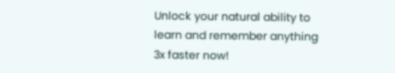Unlock your natural ability to learn and remember anything 3x faster now!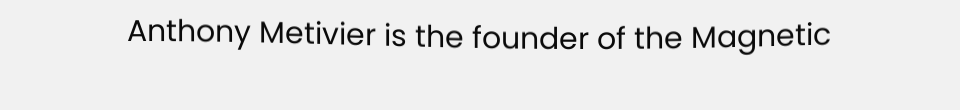Anthony Metivier is the founder of the Magnetic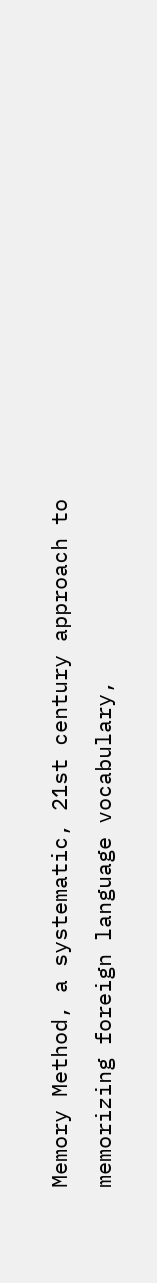Memory Method, a systematic, 21st century approach to memorizing foreign language vocabulary,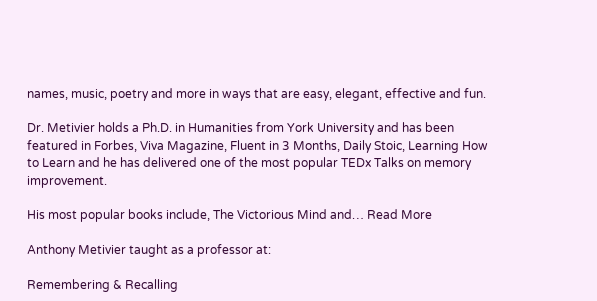names, music, poetry and more in ways that are easy, elegant, effective and fun.

Dr. Metivier holds a Ph.D. in Humanities from York University and has been featured in Forbes, Viva Magazine, Fluent in 3 Months, Daily Stoic, Learning How to Learn and he has delivered one of the most popular TEDx Talks on memory improvement.

His most popular books include, The Victorious Mind and… Read More

Anthony Metivier taught as a professor at:

Remembering & Recalling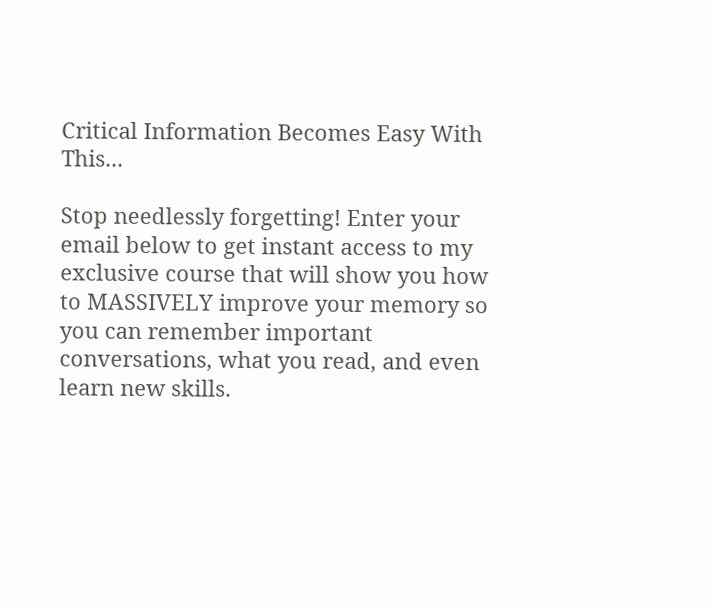Critical Information Becomes Easy With This...

Stop needlessly forgetting! Enter your email below to get instant access to my exclusive course that will show you how to MASSIVELY improve your memory so you can remember important conversations, what you read, and even learn new skills.